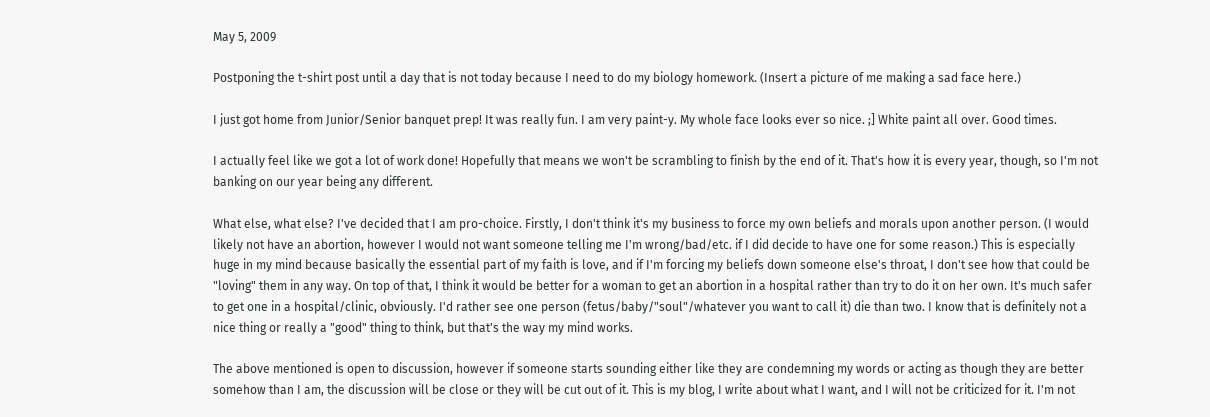May 5, 2009

Postponing the t-shirt post until a day that is not today because I need to do my biology homework. (Insert a picture of me making a sad face here.)

I just got home from Junior/Senior banquet prep! It was really fun. I am very paint-y. My whole face looks ever so nice. ;] White paint all over. Good times.

I actually feel like we got a lot of work done! Hopefully that means we won't be scrambling to finish by the end of it. That's how it is every year, though, so I'm not banking on our year being any different.

What else, what else? I've decided that I am pro-choice. Firstly, I don't think it's my business to force my own beliefs and morals upon another person. (I would likely not have an abortion, however I would not want someone telling me I'm wrong/bad/etc. if I did decide to have one for some reason.) This is especially huge in my mind because basically the essential part of my faith is love, and if I'm forcing my beliefs down someone else's throat, I don't see how that could be "loving" them in any way. On top of that, I think it would be better for a woman to get an abortion in a hospital rather than try to do it on her own. It's much safer to get one in a hospital/clinic, obviously. I'd rather see one person (fetus/baby/"soul"/whatever you want to call it) die than two. I know that is definitely not a nice thing or really a "good" thing to think, but that's the way my mind works.

The above mentioned is open to discussion, however if someone starts sounding either like they are condemning my words or acting as though they are better somehow than I am, the discussion will be close or they will be cut out of it. This is my blog, I write about what I want, and I will not be criticized for it. I'm not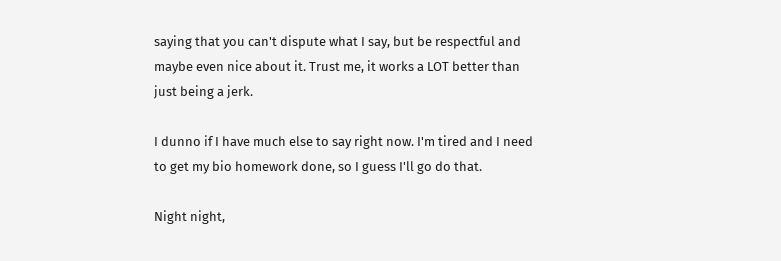saying that you can't dispute what I say, but be respectful and maybe even nice about it. Trust me, it works a LOT better than just being a jerk.

I dunno if I have much else to say right now. I'm tired and I need to get my bio homework done, so I guess I'll go do that.

Night night,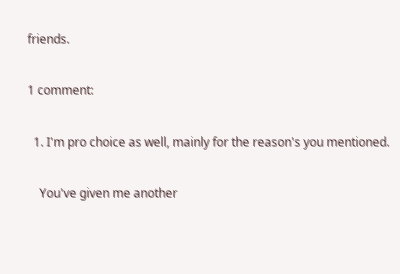friends.

1 comment:

  1. I'm pro choice as well, mainly for the reason's you mentioned.

    You've given me another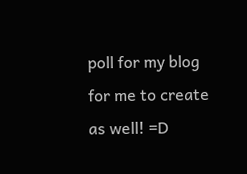poll for my blog for me to create as well! =D